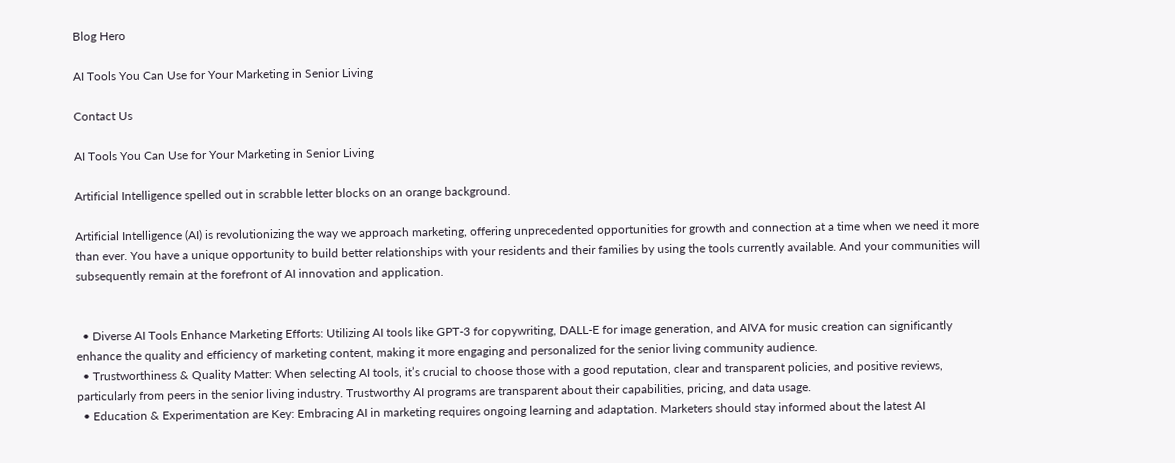Blog Hero

AI Tools You Can Use for Your Marketing in Senior Living

Contact Us

AI Tools You Can Use for Your Marketing in Senior Living

Artificial Intelligence spelled out in scrabble letter blocks on an orange background.

Artificial Intelligence (AI) is revolutionizing the way we approach marketing, offering unprecedented opportunities for growth and connection at a time when we need it more than ever. You have a unique opportunity to build better relationships with your residents and their families by using the tools currently available. And your communities will subsequently remain at the forefront of AI innovation and application.


  • Diverse AI Tools Enhance Marketing Efforts: Utilizing AI tools like GPT-3 for copywriting, DALL-E for image generation, and AIVA for music creation can significantly enhance the quality and efficiency of marketing content, making it more engaging and personalized for the senior living community audience.
  • Trustworthiness & Quality Matter: When selecting AI tools, it’s crucial to choose those with a good reputation, clear and transparent policies, and positive reviews, particularly from peers in the senior living industry. Trustworthy AI programs are transparent about their capabilities, pricing, and data usage.
  • Education & Experimentation are Key: Embracing AI in marketing requires ongoing learning and adaptation. Marketers should stay informed about the latest AI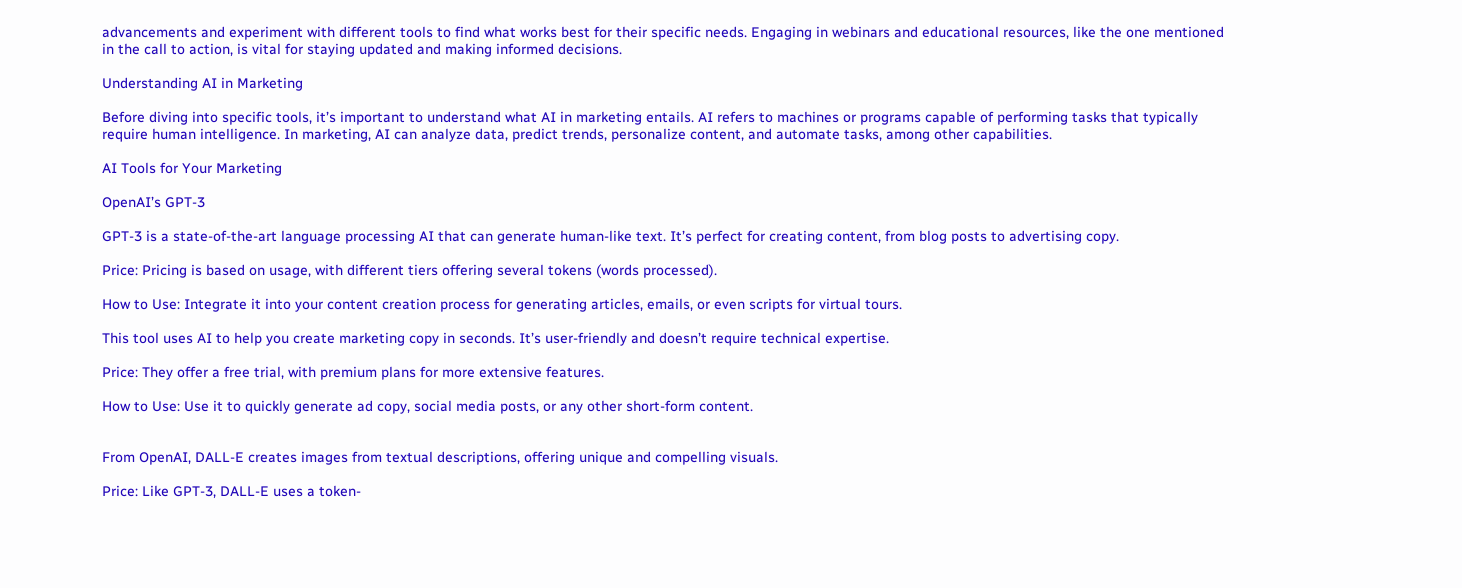advancements and experiment with different tools to find what works best for their specific needs. Engaging in webinars and educational resources, like the one mentioned in the call to action, is vital for staying updated and making informed decisions.

Understanding AI in Marketing

Before diving into specific tools, it’s important to understand what AI in marketing entails. AI refers to machines or programs capable of performing tasks that typically require human intelligence. In marketing, AI can analyze data, predict trends, personalize content, and automate tasks, among other capabilities.

AI Tools for Your Marketing

OpenAI’s GPT-3

GPT-3 is a state-of-the-art language processing AI that can generate human-like text. It’s perfect for creating content, from blog posts to advertising copy.

Price: Pricing is based on usage, with different tiers offering several tokens (words processed).

How to Use: Integrate it into your content creation process for generating articles, emails, or even scripts for virtual tours.

This tool uses AI to help you create marketing copy in seconds. It’s user-friendly and doesn’t require technical expertise.

Price: They offer a free trial, with premium plans for more extensive features.

How to Use: Use it to quickly generate ad copy, social media posts, or any other short-form content.


From OpenAI, DALL-E creates images from textual descriptions, offering unique and compelling visuals.

Price: Like GPT-3, DALL-E uses a token-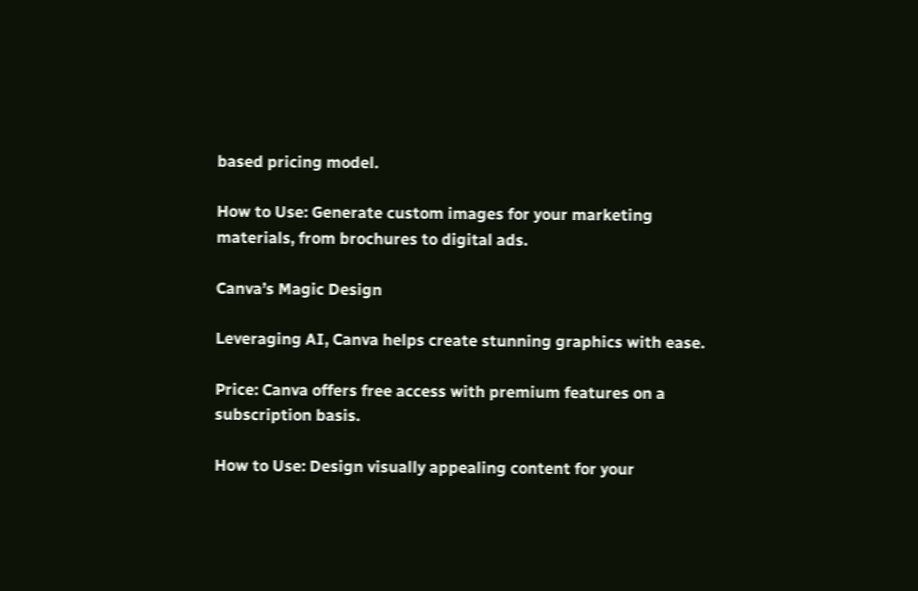based pricing model.

How to Use: Generate custom images for your marketing materials, from brochures to digital ads.

Canva’s Magic Design

Leveraging AI, Canva helps create stunning graphics with ease.

Price: Canva offers free access with premium features on a subscription basis.

How to Use: Design visually appealing content for your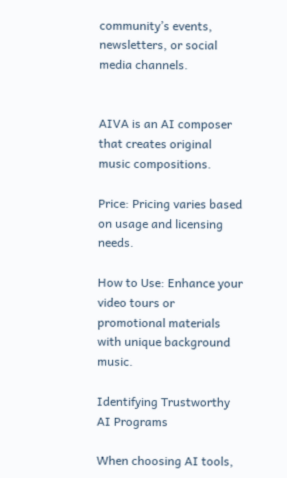community’s events, newsletters, or social media channels.


AIVA is an AI composer that creates original music compositions.

Price: Pricing varies based on usage and licensing needs.

How to Use: Enhance your video tours or promotional materials with unique background music.

Identifying Trustworthy AI Programs

When choosing AI tools,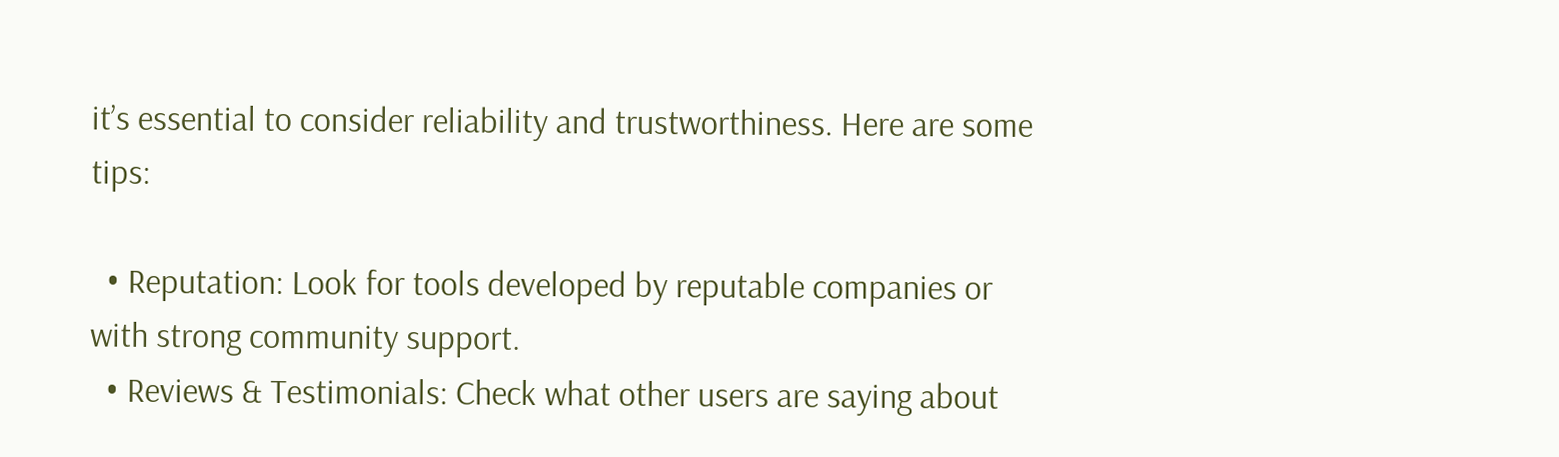it’s essential to consider reliability and trustworthiness. Here are some tips:

  • Reputation: Look for tools developed by reputable companies or with strong community support.
  • Reviews & Testimonials: Check what other users are saying about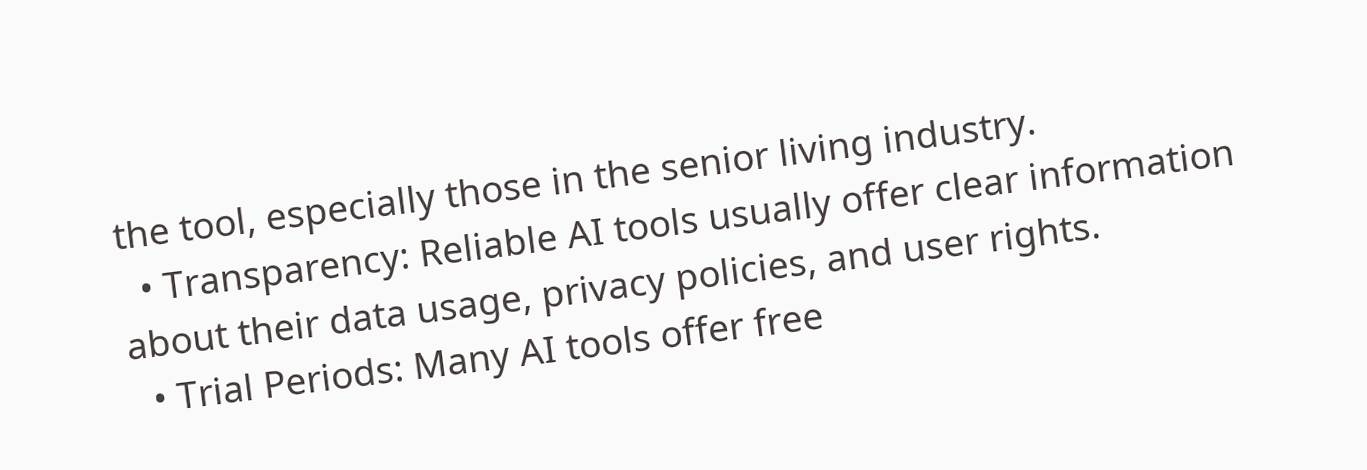the tool, especially those in the senior living industry.
  • Transparency: Reliable AI tools usually offer clear information about their data usage, privacy policies, and user rights.
  • Trial Periods: Many AI tools offer free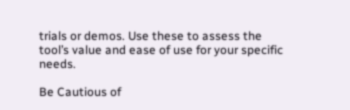trials or demos. Use these to assess the tool’s value and ease of use for your specific needs.

Be Cautious of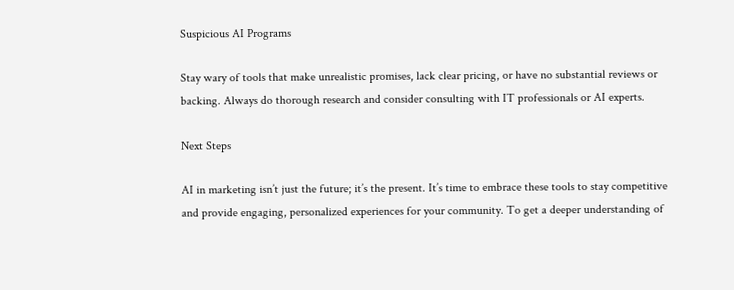Suspicious AI Programs

Stay wary of tools that make unrealistic promises, lack clear pricing, or have no substantial reviews or backing. Always do thorough research and consider consulting with IT professionals or AI experts.

Next Steps

AI in marketing isn’t just the future; it’s the present. It’s time to embrace these tools to stay competitive and provide engaging, personalized experiences for your community. To get a deeper understanding of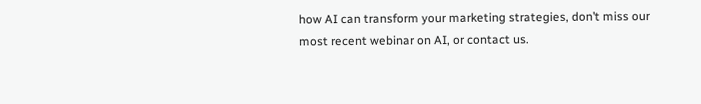how AI can transform your marketing strategies, don’t miss our most recent webinar on AI, or contact us.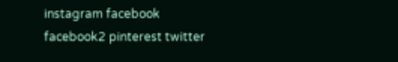instagram facebook facebook2 pinterest twitter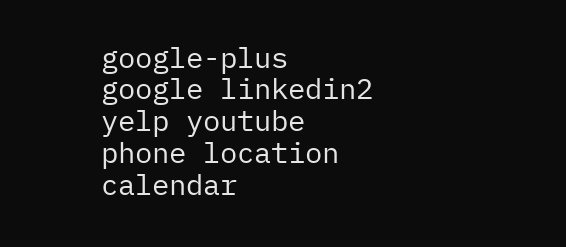google-plus google linkedin2 yelp youtube phone location calendar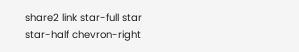share2 link star-full star star-half chevron-right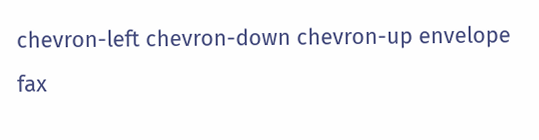chevron-left chevron-down chevron-up envelope fax